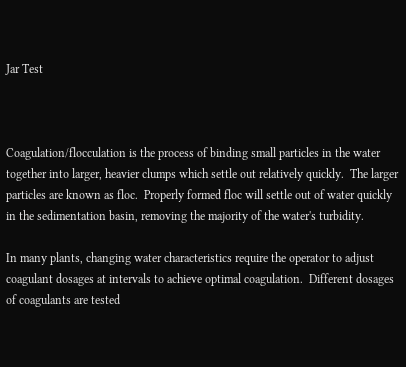Jar Test



Coagulation/flocculation is the process of binding small particles in the water together into larger, heavier clumps which settle out relatively quickly.  The larger particles are known as floc.  Properly formed floc will settle out of water quickly in the sedimentation basin, removing the majority of the water's turbidity.

In many plants, changing water characteristics require the operator to adjust coagulant dosages at intervals to achieve optimal coagulation.  Different dosages of coagulants are tested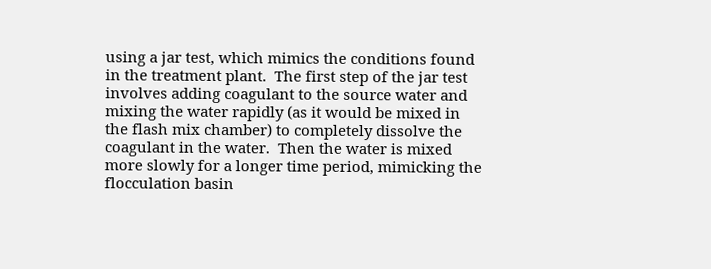using a jar test, which mimics the conditions found in the treatment plant.  The first step of the jar test involves adding coagulant to the source water and mixing the water rapidly (as it would be mixed in the flash mix chamber) to completely dissolve the coagulant in the water.  Then the water is mixed more slowly for a longer time period, mimicking the flocculation basin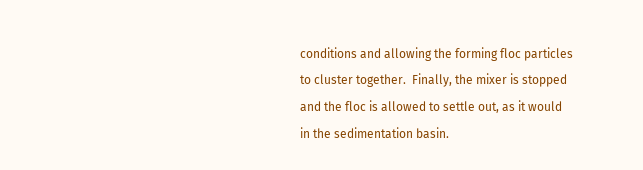conditions and allowing the forming floc particles to cluster together.  Finally, the mixer is stopped and the floc is allowed to settle out, as it would in the sedimentation basin.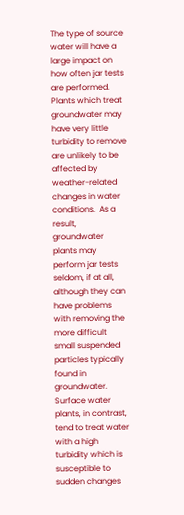The type of source water will have a large impact on how often jar tests are performed.  Plants which treat groundwater may have very little turbidity to remove are unlikely to be affected by weather-related changes in water conditions.  As a result, groundwater plants may perform jar tests seldom, if at all, although they can have problems with removing the more difficult small suspended particles typically found in groundwater.  Surface water plants, in contrast, tend to treat water with a high turbidity which is susceptible to sudden changes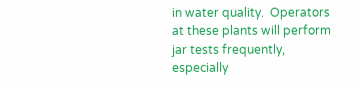in water quality.  Operators at these plants will perform jar tests frequently, especially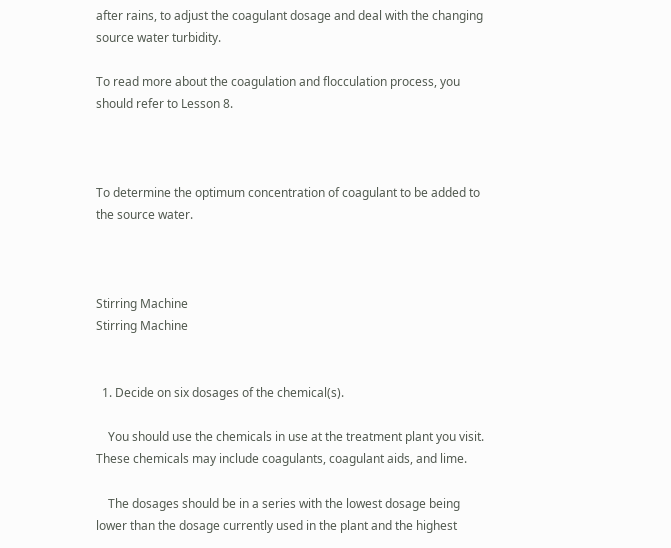after rains, to adjust the coagulant dosage and deal with the changing source water turbidity.

To read more about the coagulation and flocculation process, you should refer to Lesson 8.



To determine the optimum concentration of coagulant to be added to the source water.



Stirring Machine
Stirring Machine


  1. Decide on six dosages of the chemical(s).

    You should use the chemicals in use at the treatment plant you visit. These chemicals may include coagulants, coagulant aids, and lime.

    The dosages should be in a series with the lowest dosage being lower than the dosage currently used in the plant and the highest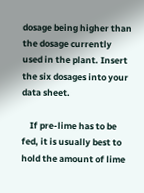dosage being higher than the dosage currently used in the plant. Insert the six dosages into your data sheet.

    If pre-lime has to be fed, it is usually best to hold the amount of lime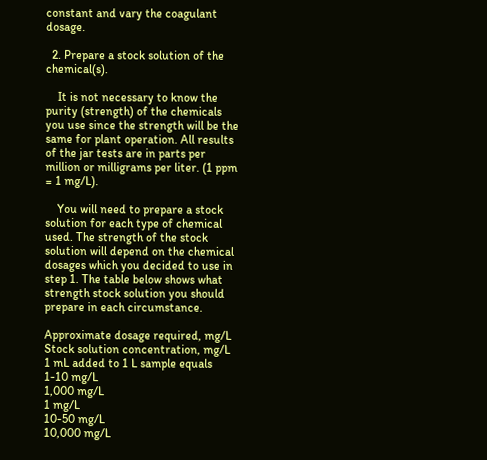constant and vary the coagulant dosage.

  2. Prepare a stock solution of the chemical(s).

    It is not necessary to know the purity (strength) of the chemicals you use since the strength will be the same for plant operation. All results of the jar tests are in parts per million or milligrams per liter. (1 ppm = 1 mg/L).

    You will need to prepare a stock solution for each type of chemical used. The strength of the stock solution will depend on the chemical dosages which you decided to use in step 1. The table below shows what strength stock solution you should prepare in each circumstance.

Approximate dosage required, mg/L
Stock solution concentration, mg/L
1 mL added to 1 L sample equals
1-10 mg/L
1,000 mg/L
1 mg/L
10-50 mg/L
10,000 mg/L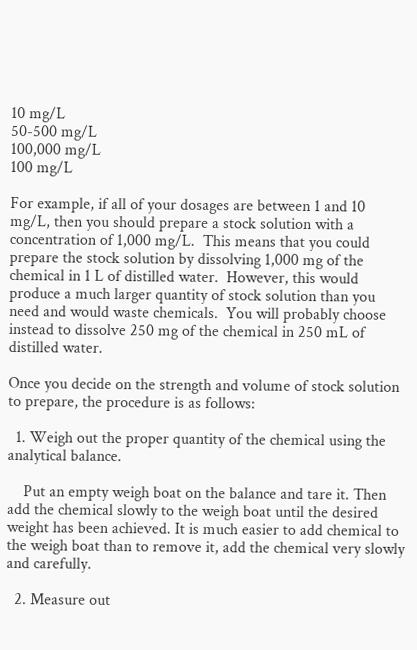10 mg/L
50-500 mg/L
100,000 mg/L
100 mg/L

For example, if all of your dosages are between 1 and 10 mg/L, then you should prepare a stock solution with a concentration of 1,000 mg/L.  This means that you could prepare the stock solution by dissolving 1,000 mg of the chemical in 1 L of distilled water.  However, this would produce a much larger quantity of stock solution than you need and would waste chemicals.  You will probably choose instead to dissolve 250 mg of the chemical in 250 mL of distilled water.

Once you decide on the strength and volume of stock solution to prepare, the procedure is as follows:

  1. Weigh out the proper quantity of the chemical using the analytical balance.

    Put an empty weigh boat on the balance and tare it. Then add the chemical slowly to the weigh boat until the desired weight has been achieved. It is much easier to add chemical to the weigh boat than to remove it, add the chemical very slowly and carefully.

  2. Measure out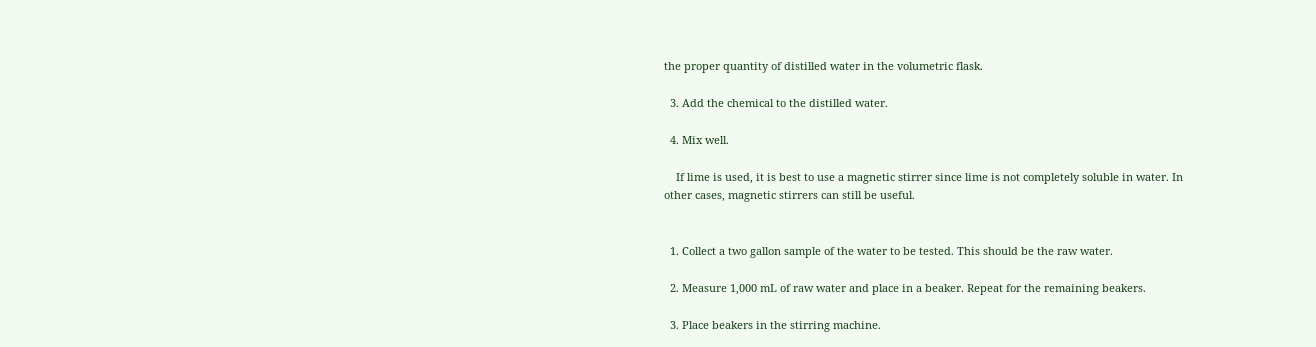the proper quantity of distilled water in the volumetric flask.

  3. Add the chemical to the distilled water.

  4. Mix well.

    If lime is used, it is best to use a magnetic stirrer since lime is not completely soluble in water. In other cases, magnetic stirrers can still be useful.


  1. Collect a two gallon sample of the water to be tested. This should be the raw water.

  2. Measure 1,000 mL of raw water and place in a beaker. Repeat for the remaining beakers.

  3. Place beakers in the stirring machine.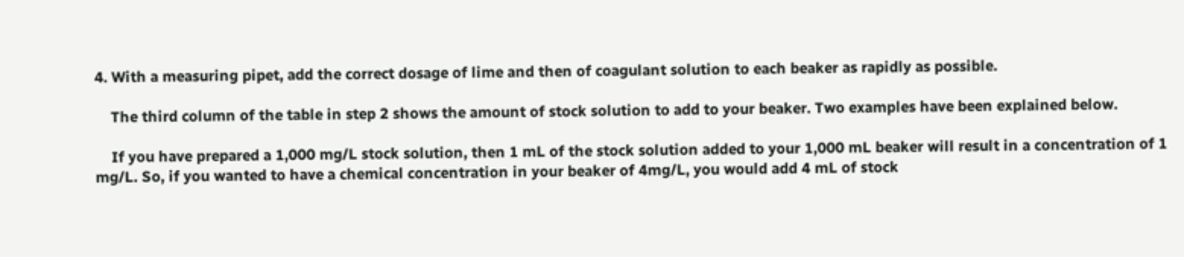4. With a measuring pipet, add the correct dosage of lime and then of coagulant solution to each beaker as rapidly as possible.

    The third column of the table in step 2 shows the amount of stock solution to add to your beaker. Two examples have been explained below.

    If you have prepared a 1,000 mg/L stock solution, then 1 mL of the stock solution added to your 1,000 mL beaker will result in a concentration of 1 mg/L. So, if you wanted to have a chemical concentration in your beaker of 4mg/L, you would add 4 mL of stock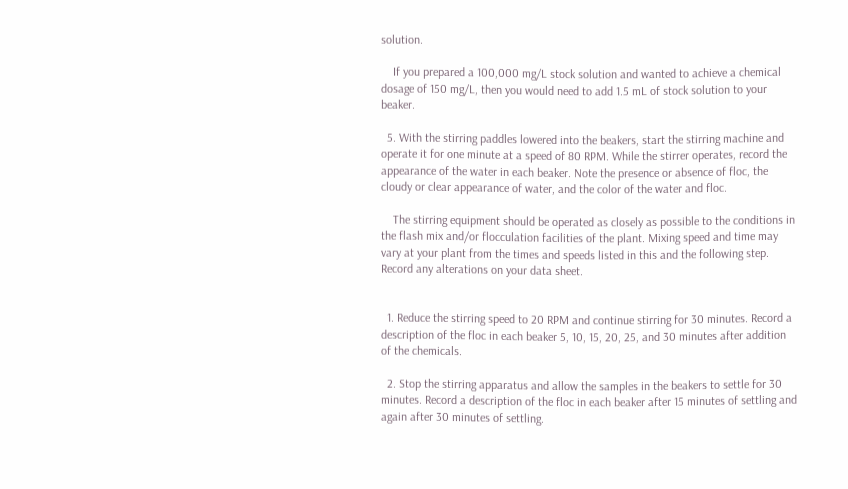solution.

    If you prepared a 100,000 mg/L stock solution and wanted to achieve a chemical dosage of 150 mg/L, then you would need to add 1.5 mL of stock solution to your beaker.

  5. With the stirring paddles lowered into the beakers, start the stirring machine and operate it for one minute at a speed of 80 RPM. While the stirrer operates, record the appearance of the water in each beaker. Note the presence or absence of floc, the cloudy or clear appearance of water, and the color of the water and floc.

    The stirring equipment should be operated as closely as possible to the conditions in the flash mix and/or flocculation facilities of the plant. Mixing speed and time may vary at your plant from the times and speeds listed in this and the following step. Record any alterations on your data sheet.


  1. Reduce the stirring speed to 20 RPM and continue stirring for 30 minutes. Record a description of the floc in each beaker 5, 10, 15, 20, 25, and 30 minutes after addition of the chemicals.

  2. Stop the stirring apparatus and allow the samples in the beakers to settle for 30 minutes. Record a description of the floc in each beaker after 15 minutes of settling and again after 30 minutes of settling.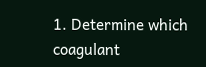1. Determine which coagulant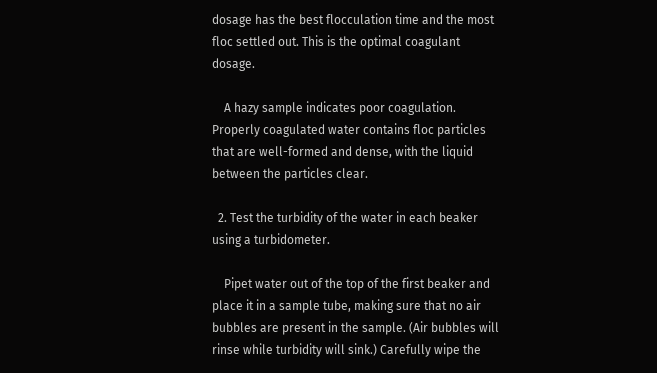dosage has the best flocculation time and the most floc settled out. This is the optimal coagulant dosage.

    A hazy sample indicates poor coagulation. Properly coagulated water contains floc particles that are well-formed and dense, with the liquid between the particles clear.

  2. Test the turbidity of the water in each beaker using a turbidometer.

    Pipet water out of the top of the first beaker and place it in a sample tube, making sure that no air bubbles are present in the sample. (Air bubbles will rinse while turbidity will sink.) Carefully wipe the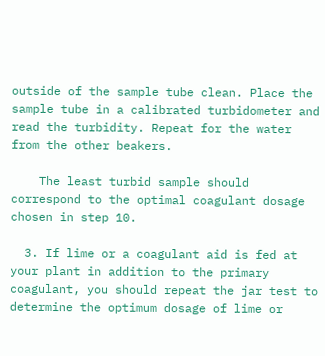outside of the sample tube clean. Place the sample tube in a calibrated turbidometer and read the turbidity. Repeat for the water from the other beakers.

    The least turbid sample should correspond to the optimal coagulant dosage chosen in step 10.

  3. If lime or a coagulant aid is fed at your plant in addition to the primary coagulant, you should repeat the jar test to determine the optimum dosage of lime or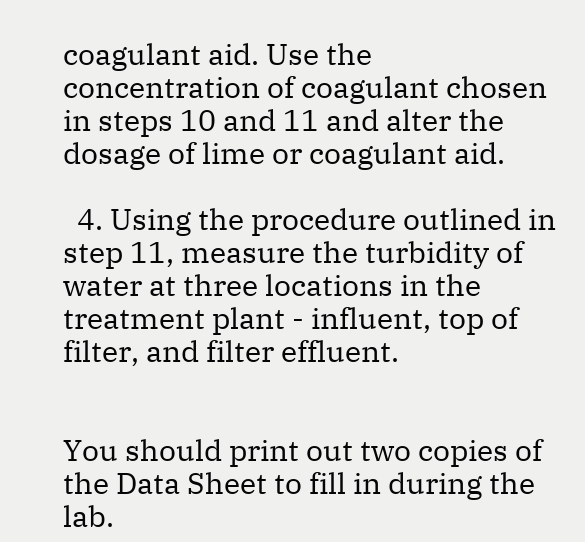coagulant aid. Use the concentration of coagulant chosen in steps 10 and 11 and alter the dosage of lime or coagulant aid.

  4. Using the procedure outlined in step 11, measure the turbidity of water at three locations in the treatment plant - influent, top of filter, and filter effluent.


You should print out two copies of the Data Sheet to fill in during the lab.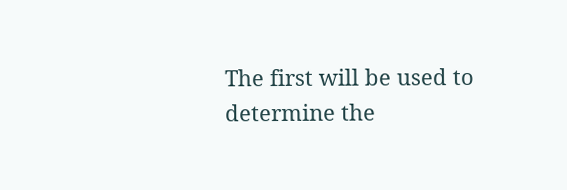The first will be used to determine the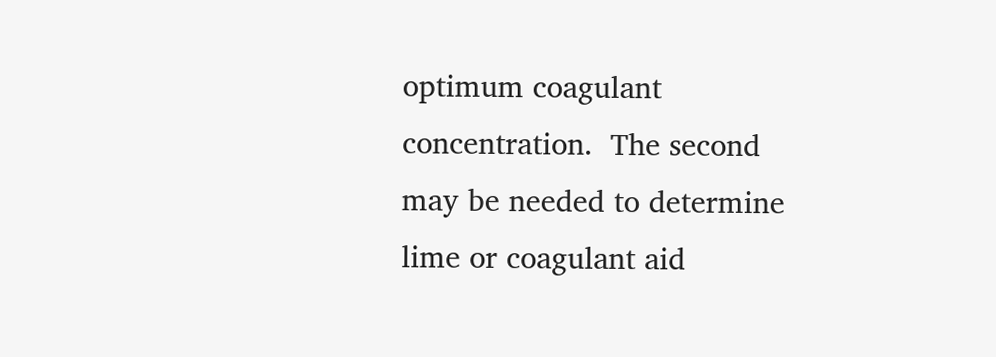optimum coagulant concentration.  The second may be needed to determine lime or coagulant aid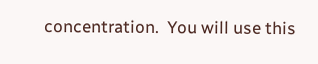concentration.  You will use this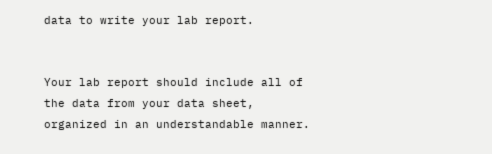data to write your lab report.


Your lab report should include all of the data from your data sheet, organized in an understandable manner.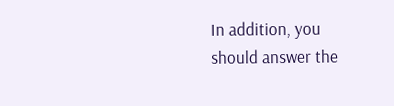In addition, you should answer the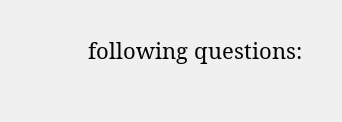following questions: